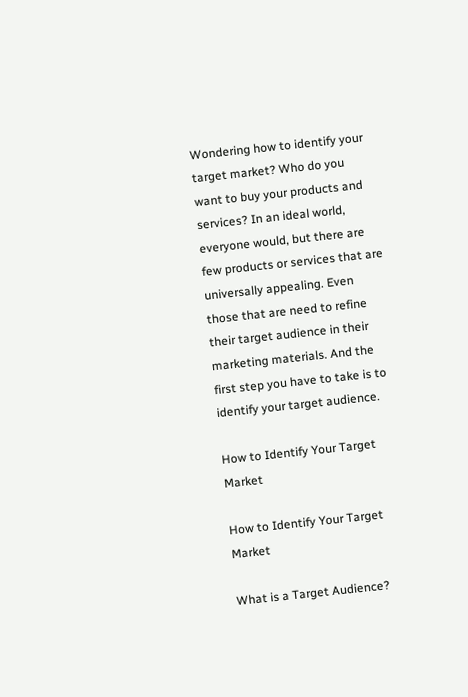Wondering how to identify your target market? Who do you want to buy your products and services? In an ideal world, everyone would, but there are few products or services that are universally appealing. Even those that are need to refine their target audience in their marketing materials. And the first step you have to take is to identify your target audience.

How to Identify Your Target Market

How to Identify Your Target Market

What is a Target Audience?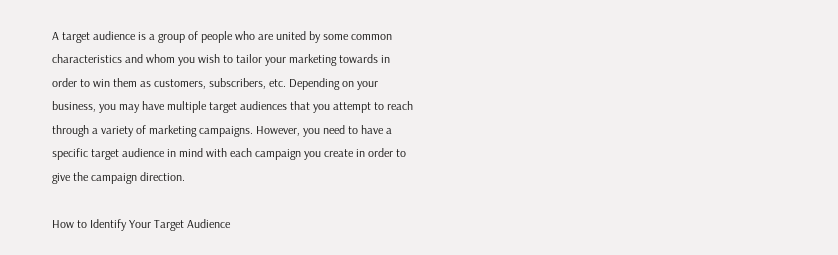A target audience is a group of people who are united by some common characteristics and whom you wish to tailor your marketing towards in order to win them as customers, subscribers, etc. Depending on your business, you may have multiple target audiences that you attempt to reach through a variety of marketing campaigns. However, you need to have a specific target audience in mind with each campaign you create in order to give the campaign direction.

How to Identify Your Target Audience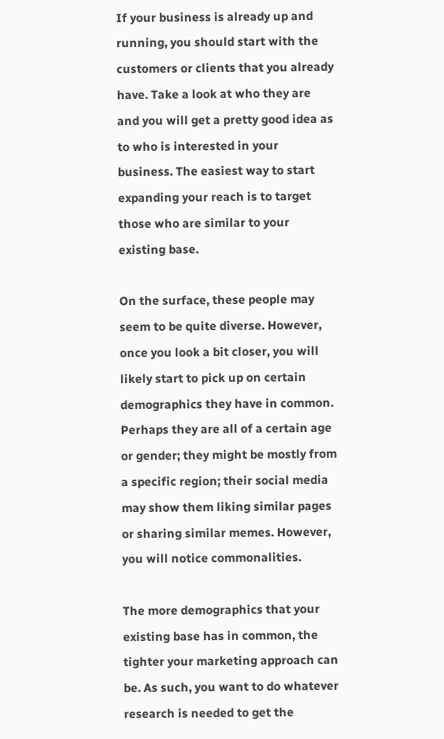If your business is already up and running, you should start with the customers or clients that you already have. Take a look at who they are and you will get a pretty good idea as to who is interested in your business. The easiest way to start expanding your reach is to target those who are similar to your existing base.

On the surface, these people may seem to be quite diverse. However, once you look a bit closer, you will likely start to pick up on certain demographics they have in common. Perhaps they are all of a certain age or gender; they might be mostly from a specific region; their social media may show them liking similar pages or sharing similar memes. However, you will notice commonalities.

The more demographics that your existing base has in common, the tighter your marketing approach can be. As such, you want to do whatever research is needed to get the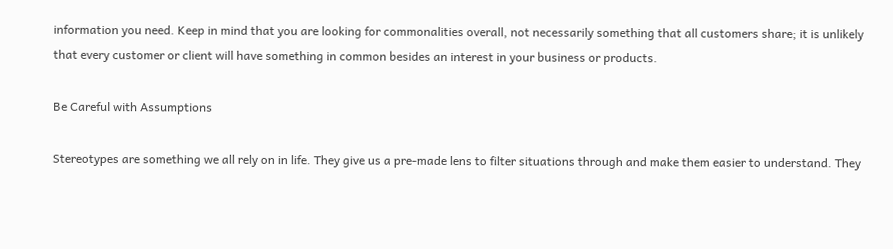information you need. Keep in mind that you are looking for commonalities overall, not necessarily something that all customers share; it is unlikely that every customer or client will have something in common besides an interest in your business or products.

Be Careful with Assumptions

Stereotypes are something we all rely on in life. They give us a pre-made lens to filter situations through and make them easier to understand. They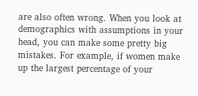are also often wrong. When you look at demographics with assumptions in your head, you can make some pretty big mistakes. For example, if women make up the largest percentage of your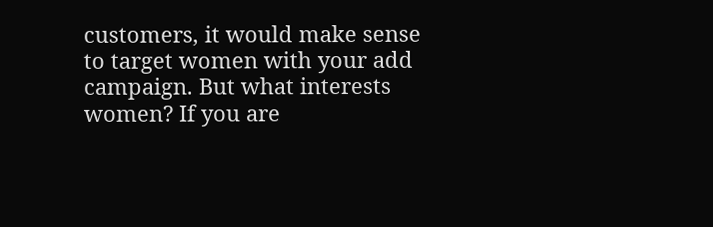customers, it would make sense to target women with your add campaign. But what interests women? If you are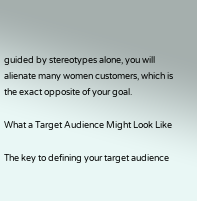guided by stereotypes alone, you will alienate many women customers, which is the exact opposite of your goal.

What a Target Audience Might Look Like

The key to defining your target audience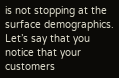is not stopping at the surface demographics. Let’s say that you notice that your customers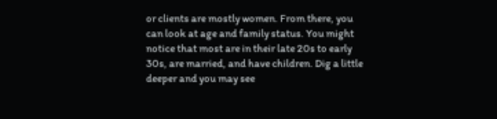or clients are mostly women. From there, you can look at age and family status. You might notice that most are in their late 20s to early 30s, are married, and have children. Dig a little deeper and you may see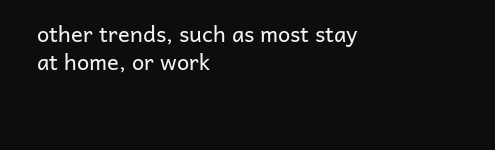other trends, such as most stay at home, or work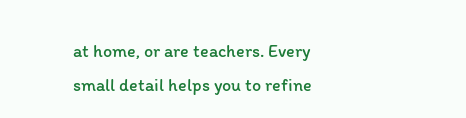at home, or are teachers. Every small detail helps you to refine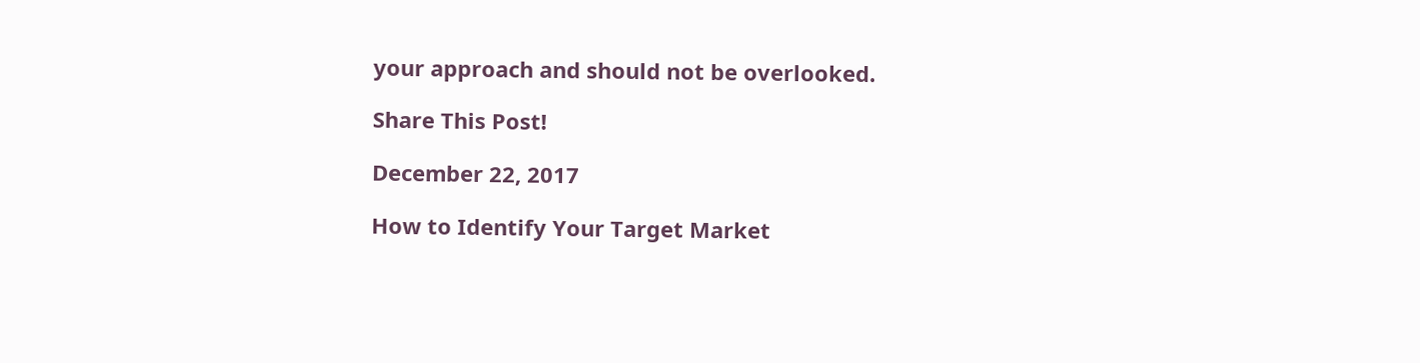your approach and should not be overlooked.

Share This Post!

December 22, 2017

How to Identify Your Target Market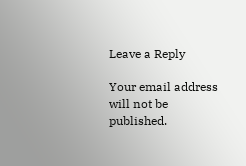Leave a Reply

Your email address will not be published.